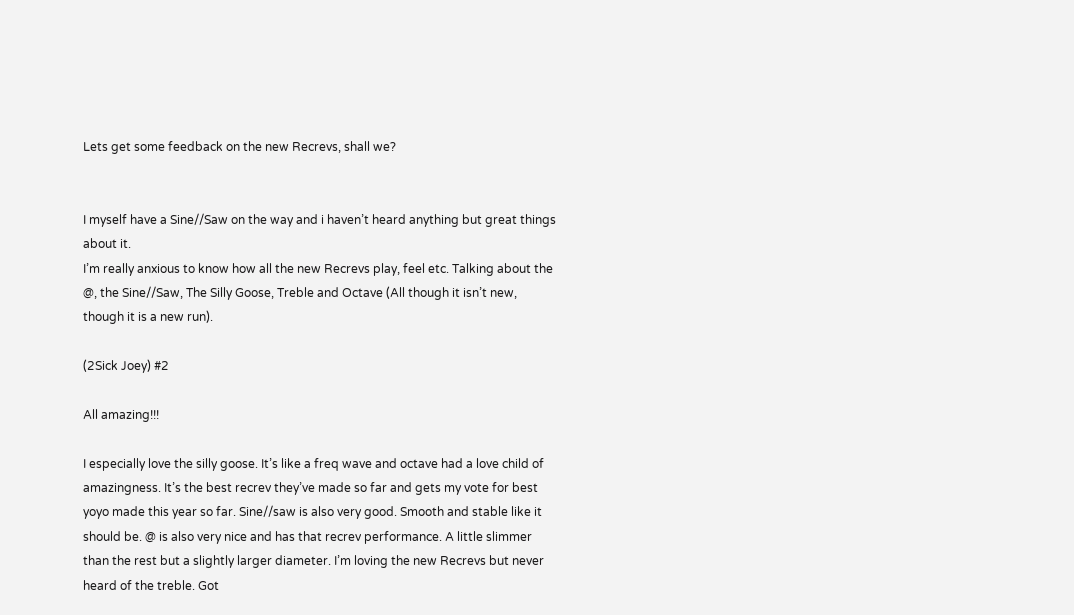Lets get some feedback on the new Recrevs, shall we?


I myself have a Sine//Saw on the way and i haven’t heard anything but great things about it.
I’m really anxious to know how all the new Recrevs play, feel etc. Talking about the @, the Sine//Saw, The Silly Goose, Treble and Octave (All though it isn’t new, though it is a new run).

(2Sick Joey) #2

All amazing!!!

I especially love the silly goose. It’s like a freq wave and octave had a love child of amazingness. It’s the best recrev they’ve made so far and gets my vote for best yoyo made this year so far. Sine//saw is also very good. Smooth and stable like it should be. @ is also very nice and has that recrev performance. A little slimmer than the rest but a slightly larger diameter. I’m loving the new Recrevs but never heard of the treble. Got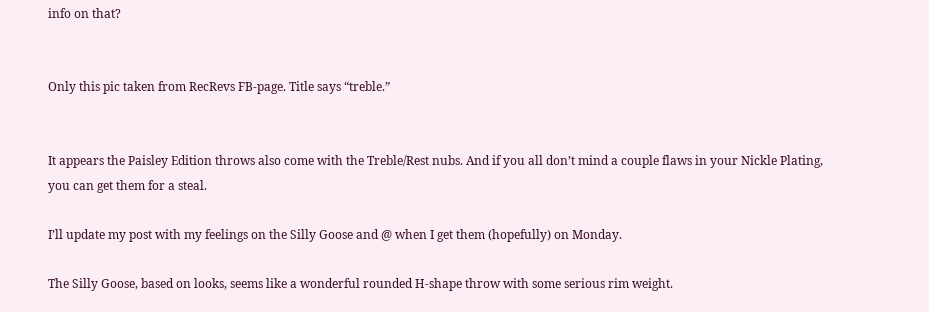info on that?


Only this pic taken from RecRevs FB-page. Title says “treble.”


It appears the Paisley Edition throws also come with the Treble/Rest nubs. And if you all don’t mind a couple flaws in your Nickle Plating, you can get them for a steal.

I’ll update my post with my feelings on the Silly Goose and @ when I get them (hopefully) on Monday.

The Silly Goose, based on looks, seems like a wonderful rounded H-shape throw with some serious rim weight.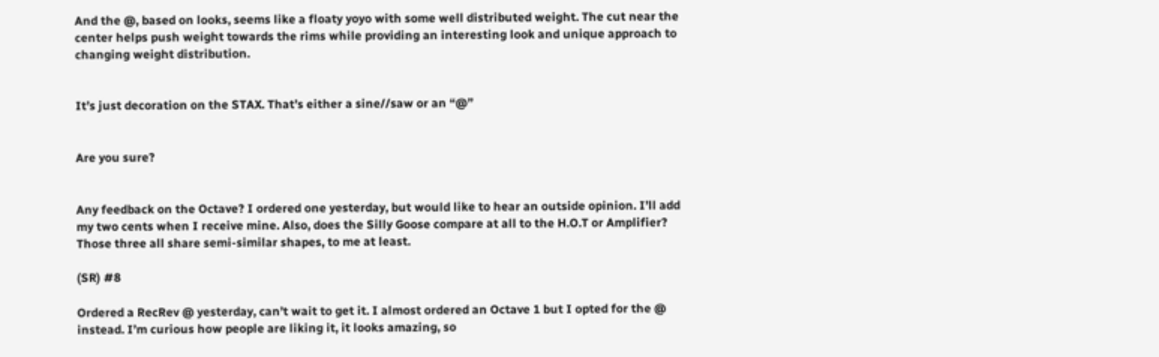And the @, based on looks, seems like a floaty yoyo with some well distributed weight. The cut near the center helps push weight towards the rims while providing an interesting look and unique approach to changing weight distribution.


It’s just decoration on the STAX. That’s either a sine//saw or an “@”


Are you sure?


Any feedback on the Octave? I ordered one yesterday, but would like to hear an outside opinion. I’ll add my two cents when I receive mine. Also, does the Silly Goose compare at all to the H.O.T or Amplifier? Those three all share semi-similar shapes, to me at least.

(SR) #8

Ordered a RecRev @ yesterday, can’t wait to get it. I almost ordered an Octave 1 but I opted for the @ instead. I’m curious how people are liking it, it looks amazing, so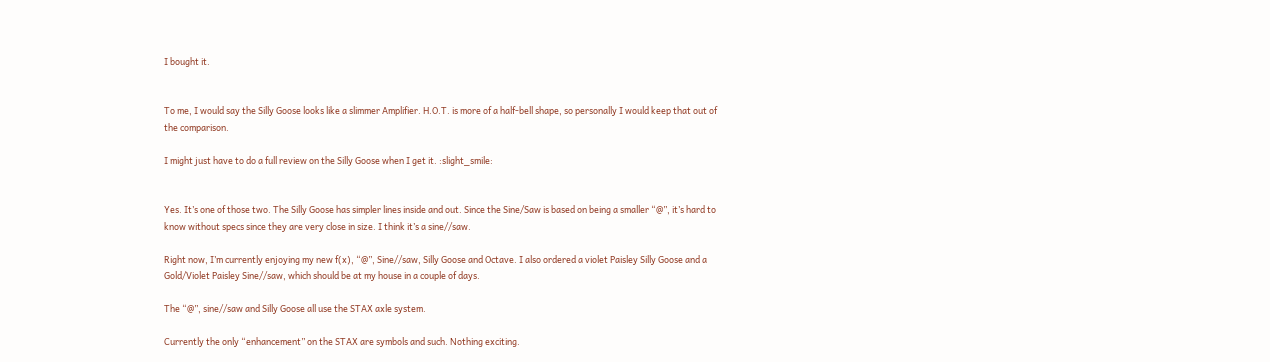I bought it.


To me, I would say the Silly Goose looks like a slimmer Amplifier. H.O.T. is more of a half-bell shape, so personally I would keep that out of the comparison.

I might just have to do a full review on the Silly Goose when I get it. :slight_smile:


Yes. It’s one of those two. The Silly Goose has simpler lines inside and out. Since the Sine/Saw is based on being a smaller “@”, it’s hard to know without specs since they are very close in size. I think it’s a sine//saw.

Right now, I’m currently enjoying my new f(x), “@”, Sine//saw, Silly Goose and Octave. I also ordered a violet Paisley Silly Goose and a Gold/Violet Paisley Sine//saw, which should be at my house in a couple of days.

The “@”, sine//saw and Silly Goose all use the STAX axle system.

Currently the only “enhancement” on the STAX are symbols and such. Nothing exciting.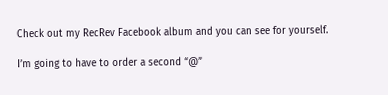Check out my RecRev Facebook album and you can see for yourself.

I’m going to have to order a second “@”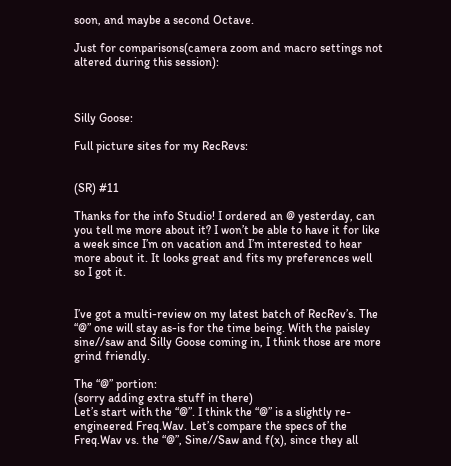soon, and maybe a second Octave.

Just for comparisons(camera zoom and macro settings not altered during this session):



Silly Goose:

Full picture sites for my RecRevs:


(SR) #11

Thanks for the info Studio! I ordered an @ yesterday, can you tell me more about it? I won’t be able to have it for like a week since I’m on vacation and I’m interested to hear more about it. It looks great and fits my preferences well so I got it.


I’ve got a multi-review on my latest batch of RecRev’s. The “@” one will stay as-is for the time being. With the paisley sine//saw and Silly Goose coming in, I think those are more grind friendly.

The “@” portion:
(sorry adding extra stuff in there)
Let’s start with the “@”. I think the “@” is a slightly re-engineered Freq.Wav. Let’s compare the specs of the Freq.Wav vs. the “@”, Sine//Saw and f(x), since they all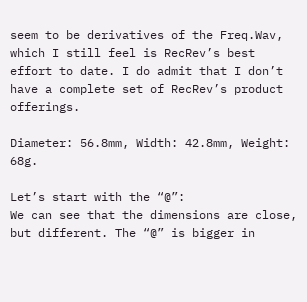seem to be derivatives of the Freq.Wav, which I still feel is RecRev’s best effort to date. I do admit that I don’t have a complete set of RecRev’s product offerings.

Diameter: 56.8mm, Width: 42.8mm, Weight: 68g.

Let’s start with the “@”:
We can see that the dimensions are close, but different. The “@” is bigger in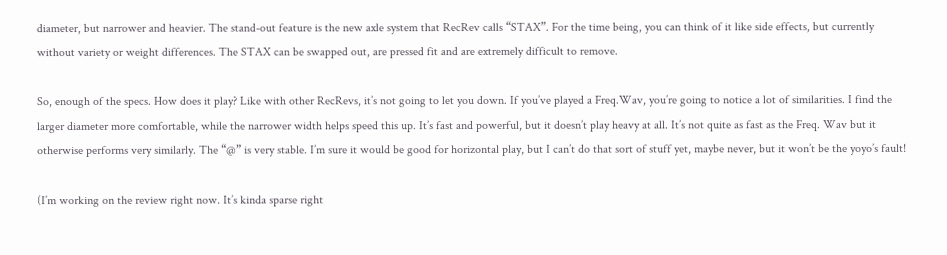diameter, but narrower and heavier. The stand-out feature is the new axle system that RecRev calls “STAX”. For the time being, you can think of it like side effects, but currently without variety or weight differences. The STAX can be swapped out, are pressed fit and are extremely difficult to remove.

So, enough of the specs. How does it play? Like with other RecRevs, it’s not going to let you down. If you’ve played a Freq.Wav, you’re going to notice a lot of similarities. I find the larger diameter more comfortable, while the narrower width helps speed this up. It’s fast and powerful, but it doesn’t play heavy at all. It’s not quite as fast as the Freq. Wav but it otherwise performs very similarly. The “@” is very stable. I’m sure it would be good for horizontal play, but I can’t do that sort of stuff yet, maybe never, but it won’t be the yoyo’s fault!

(I’m working on the review right now. It’s kinda sparse right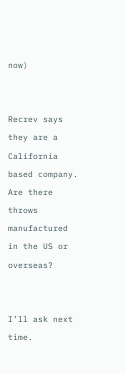now)


Recrev says they are a California based company. Are there throws manufactured in the US or overseas?


I’ll ask next time.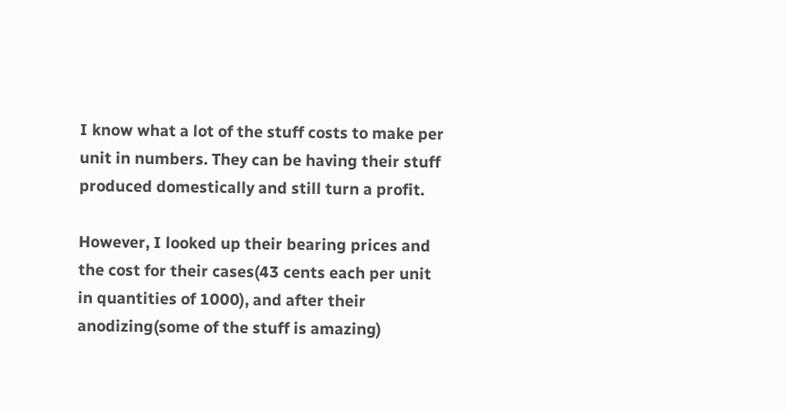I know what a lot of the stuff costs to make per unit in numbers. They can be having their stuff produced domestically and still turn a profit.

However, I looked up their bearing prices and the cost for their cases(43 cents each per unit in quantities of 1000), and after their anodizing(some of the stuff is amazing)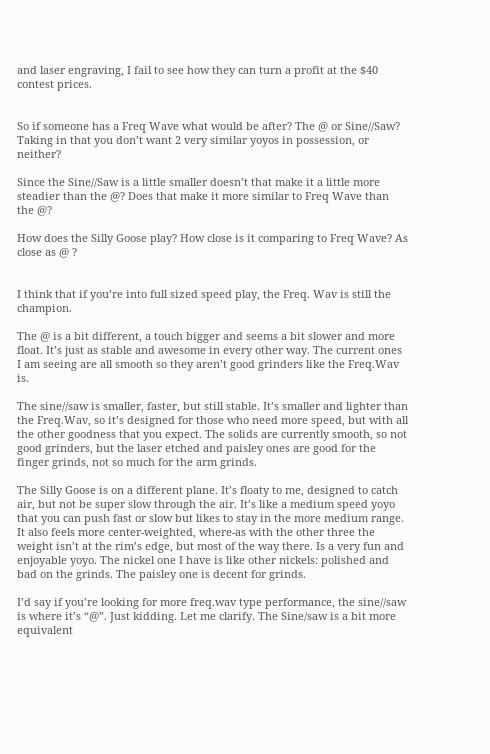and laser engraving, I fail to see how they can turn a profit at the $40 contest prices.


So if someone has a Freq Wave what would be after? The @ or Sine//Saw? Taking in that you don’t want 2 very similar yoyos in possession, or neither?

Since the Sine//Saw is a little smaller doesn’t that make it a little more steadier than the @? Does that make it more similar to Freq Wave than the @?

How does the Silly Goose play? How close is it comparing to Freq Wave? As close as @ ?


I think that if you’re into full sized speed play, the Freq. Wav is still the champion.

The @ is a bit different, a touch bigger and seems a bit slower and more float. It’s just as stable and awesome in every other way. The current ones I am seeing are all smooth so they aren’t good grinders like the Freq.Wav is.

The sine//saw is smaller, faster, but still stable. It’s smaller and lighter than the Freq.Wav, so it’s designed for those who need more speed, but with all the other goodness that you expect. The solids are currently smooth, so not good grinders, but the laser etched and paisley ones are good for the finger grinds, not so much for the arm grinds.

The Silly Goose is on a different plane. It’s floaty to me, designed to catch air, but not be super slow through the air. It’s like a medium speed yoyo that you can push fast or slow but likes to stay in the more medium range. It also feels more center-weighted, where-as with the other three the weight isn’t at the rim’s edge, but most of the way there. Is a very fun and enjoyable yoyo. The nickel one I have is like other nickels: polished and bad on the grinds. The paisley one is decent for grinds.

I’d say if you’re looking for more freq.wav type performance, the sine//saw is where it’s “@”. Just kidding. Let me clarify. The Sine/saw is a bit more equivalent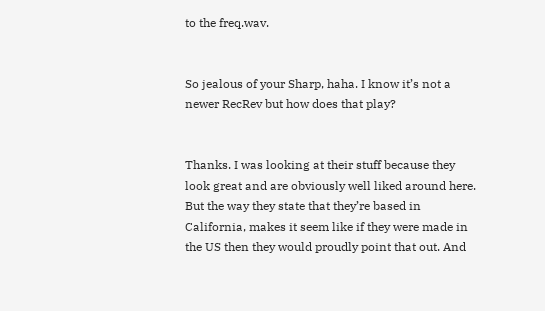to the freq.wav.


So jealous of your Sharp, haha. I know it’s not a newer RecRev but how does that play?


Thanks. I was looking at their stuff because they look great and are obviously well liked around here. But the way they state that they’re based in California, makes it seem like if they were made in the US then they would proudly point that out. And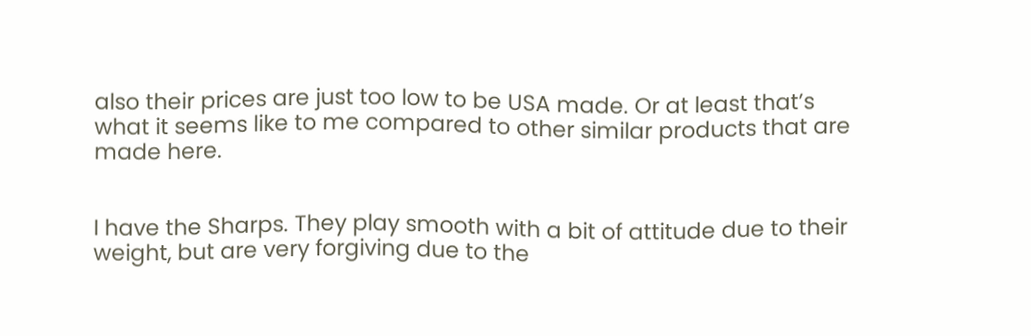also their prices are just too low to be USA made. Or at least that’s what it seems like to me compared to other similar products that are made here.


I have the Sharps. They play smooth with a bit of attitude due to their weight, but are very forgiving due to the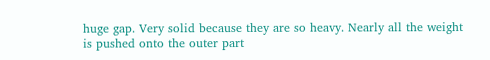huge gap. Very solid because they are so heavy. Nearly all the weight is pushed onto the outer part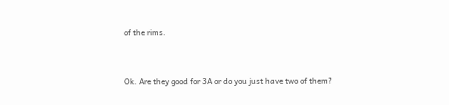of the rims.


Ok. Are they good for 3A or do you just have two of them?